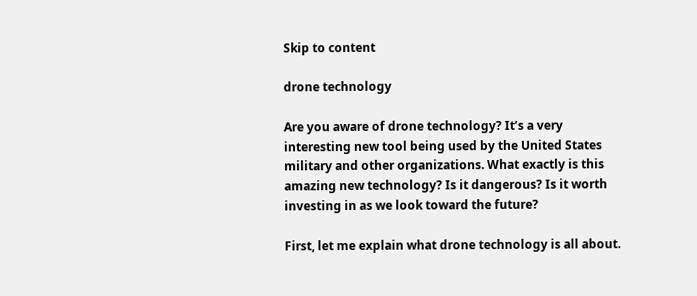Skip to content

drone technology

Are you aware of drone technology? It’s a very interesting new tool being used by the United States military and other organizations. What exactly is this amazing new technology? Is it dangerous? Is it worth investing in as we look toward the future?

First, let me explain what drone technology is all about.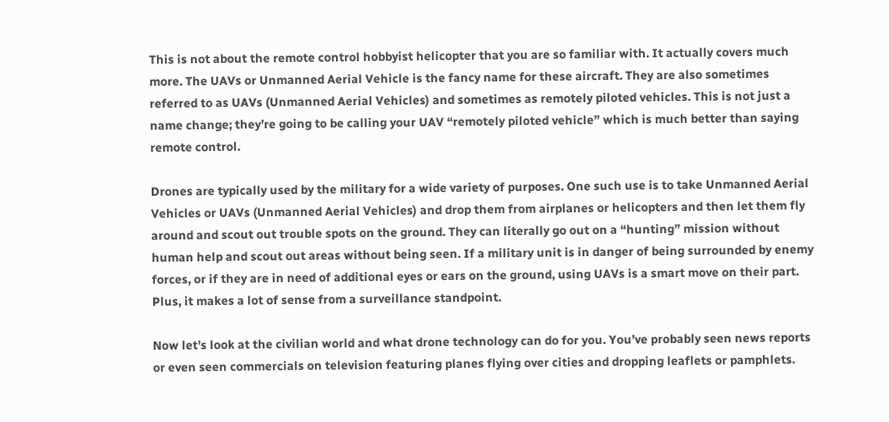This is not about the remote control hobbyist helicopter that you are so familiar with. It actually covers much more. The UAVs or Unmanned Aerial Vehicle is the fancy name for these aircraft. They are also sometimes referred to as UAVs (Unmanned Aerial Vehicles) and sometimes as remotely piloted vehicles. This is not just a name change; they’re going to be calling your UAV “remotely piloted vehicle” which is much better than saying remote control.

Drones are typically used by the military for a wide variety of purposes. One such use is to take Unmanned Aerial Vehicles or UAVs (Unmanned Aerial Vehicles) and drop them from airplanes or helicopters and then let them fly around and scout out trouble spots on the ground. They can literally go out on a “hunting” mission without human help and scout out areas without being seen. If a military unit is in danger of being surrounded by enemy forces, or if they are in need of additional eyes or ears on the ground, using UAVs is a smart move on their part. Plus, it makes a lot of sense from a surveillance standpoint.

Now let’s look at the civilian world and what drone technology can do for you. You’ve probably seen news reports or even seen commercials on television featuring planes flying over cities and dropping leaflets or pamphlets.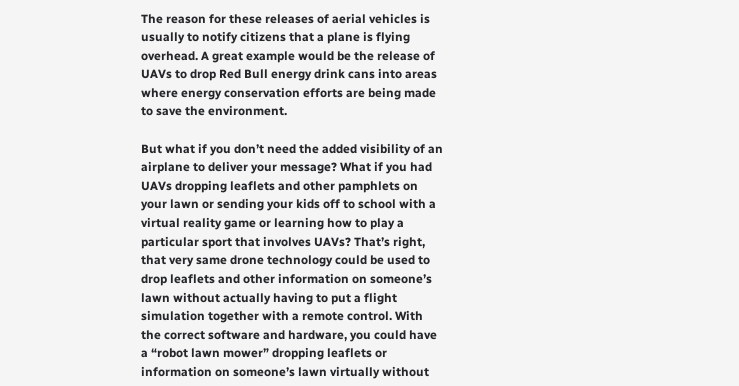The reason for these releases of aerial vehicles is usually to notify citizens that a plane is flying overhead. A great example would be the release of UAVs to drop Red Bull energy drink cans into areas where energy conservation efforts are being made to save the environment.

But what if you don’t need the added visibility of an airplane to deliver your message? What if you had UAVs dropping leaflets and other pamphlets on your lawn or sending your kids off to school with a virtual reality game or learning how to play a particular sport that involves UAVs? That’s right, that very same drone technology could be used to drop leaflets and other information on someone’s lawn without actually having to put a flight simulation together with a remote control. With the correct software and hardware, you could have a “robot lawn mower” dropping leaflets or information on someone’s lawn virtually without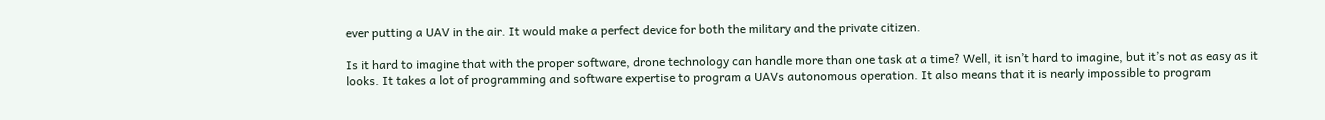ever putting a UAV in the air. It would make a perfect device for both the military and the private citizen.

Is it hard to imagine that with the proper software, drone technology can handle more than one task at a time? Well, it isn’t hard to imagine, but it’s not as easy as it looks. It takes a lot of programming and software expertise to program a UAVs autonomous operation. It also means that it is nearly impossible to program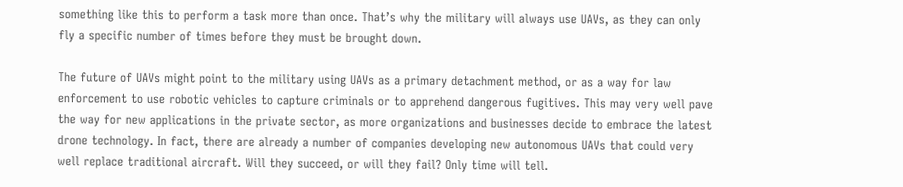something like this to perform a task more than once. That’s why the military will always use UAVs, as they can only fly a specific number of times before they must be brought down.

The future of UAVs might point to the military using UAVs as a primary detachment method, or as a way for law enforcement to use robotic vehicles to capture criminals or to apprehend dangerous fugitives. This may very well pave the way for new applications in the private sector, as more organizations and businesses decide to embrace the latest drone technology. In fact, there are already a number of companies developing new autonomous UAVs that could very well replace traditional aircraft. Will they succeed, or will they fail? Only time will tell.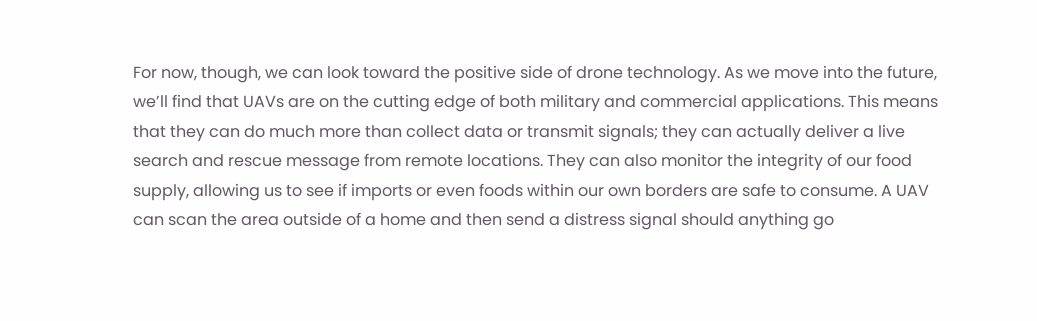For now, though, we can look toward the positive side of drone technology. As we move into the future, we’ll find that UAVs are on the cutting edge of both military and commercial applications. This means that they can do much more than collect data or transmit signals; they can actually deliver a live search and rescue message from remote locations. They can also monitor the integrity of our food supply, allowing us to see if imports or even foods within our own borders are safe to consume. A UAV can scan the area outside of a home and then send a distress signal should anything go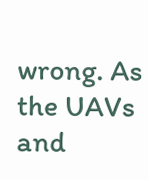wrong. As the UAVs and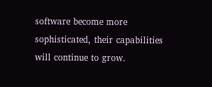software become more sophisticated, their capabilities will continue to grow.